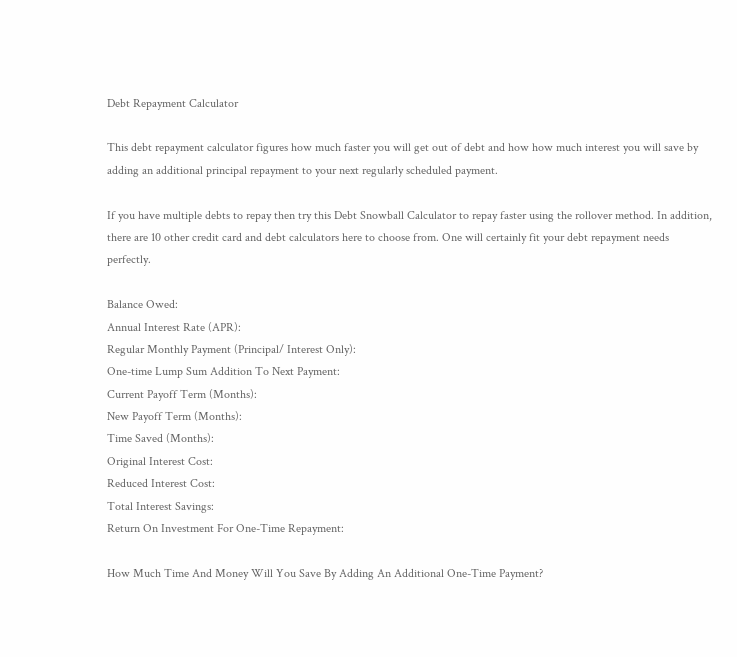Debt Repayment Calculator

This debt repayment calculator figures how much faster you will get out of debt and how how much interest you will save by adding an additional principal repayment to your next regularly scheduled payment.

If you have multiple debts to repay then try this Debt Snowball Calculator to repay faster using the rollover method. In addition, there are 10 other credit card and debt calculators here to choose from. One will certainly fit your debt repayment needs perfectly.

Balance Owed:
Annual Interest Rate (APR):
Regular Monthly Payment (Principal/ Interest Only):
One-time Lump Sum Addition To Next Payment:
Current Payoff Term (Months):
New Payoff Term (Months):
Time Saved (Months):
Original Interest Cost:
Reduced Interest Cost:
Total Interest Savings:
Return On Investment For One-Time Repayment:

How Much Time And Money Will You Save By Adding An Additional One-Time Payment?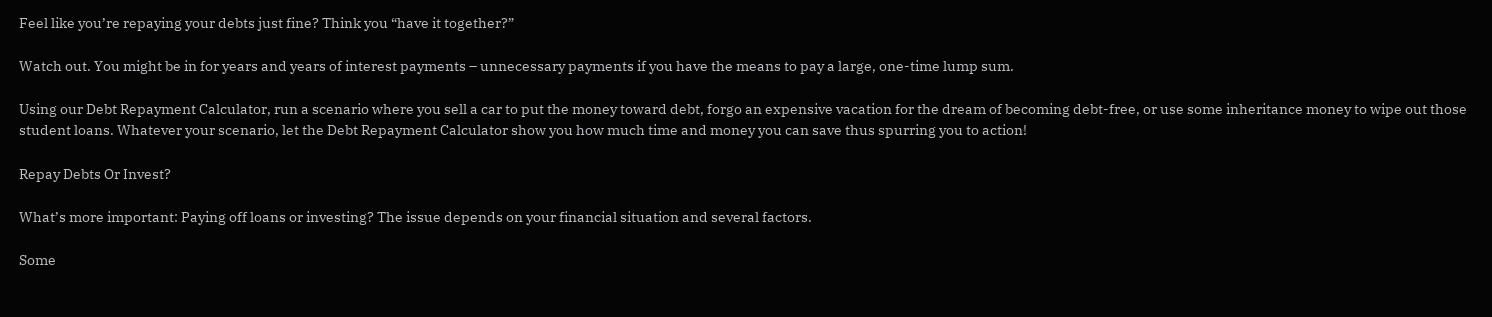Feel like you’re repaying your debts just fine? Think you “have it together?”

Watch out. You might be in for years and years of interest payments – unnecessary payments if you have the means to pay a large, one-time lump sum.

Using our Debt Repayment Calculator, run a scenario where you sell a car to put the money toward debt, forgo an expensive vacation for the dream of becoming debt-free, or use some inheritance money to wipe out those student loans. Whatever your scenario, let the Debt Repayment Calculator show you how much time and money you can save thus spurring you to action!

Repay Debts Or Invest?

What’s more important: Paying off loans or investing? The issue depends on your financial situation and several factors.

Some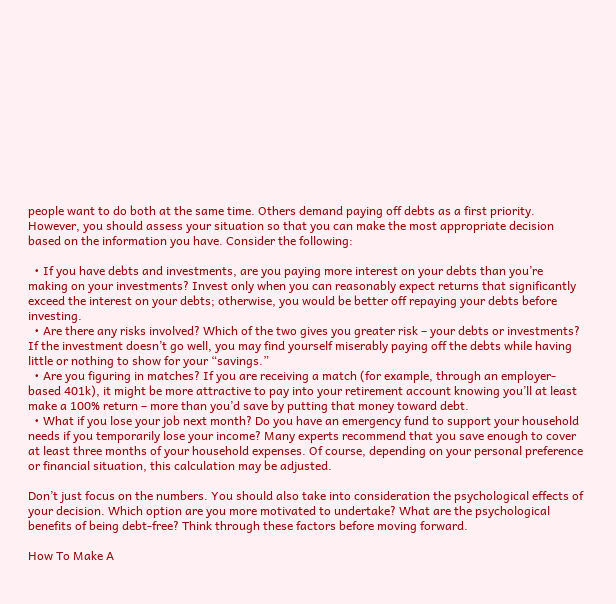people want to do both at the same time. Others demand paying off debts as a first priority. However, you should assess your situation so that you can make the most appropriate decision based on the information you have. Consider the following:

  • If you have debts and investments, are you paying more interest on your debts than you’re making on your investments? Invest only when you can reasonably expect returns that significantly exceed the interest on your debts; otherwise, you would be better off repaying your debts before investing.
  • Are there any risks involved? Which of the two gives you greater risk – your debts or investments? If the investment doesn’t go well, you may find yourself miserably paying off the debts while having little or nothing to show for your “savings.”
  • Are you figuring in matches? If you are receiving a match (for example, through an employer-based 401k), it might be more attractive to pay into your retirement account knowing you’ll at least make a 100% return – more than you’d save by putting that money toward debt.
  • What if you lose your job next month? Do you have an emergency fund to support your household needs if you temporarily lose your income? Many experts recommend that you save enough to cover at least three months of your household expenses. Of course, depending on your personal preference or financial situation, this calculation may be adjusted.

Don’t just focus on the numbers. You should also take into consideration the psychological effects of your decision. Which option are you more motivated to undertake? What are the psychological benefits of being debt-free? Think through these factors before moving forward.

How To Make A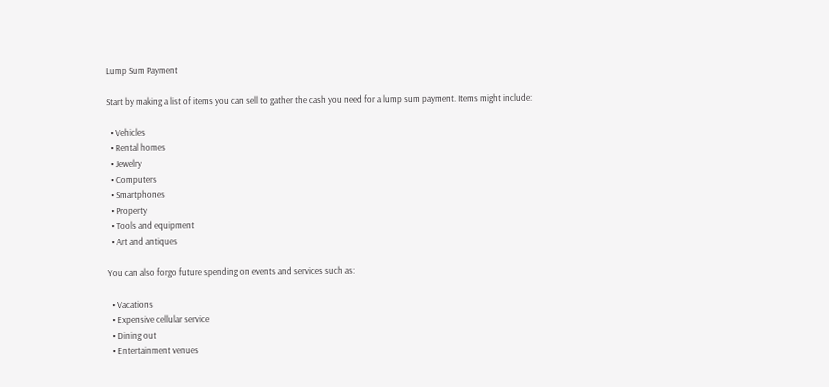Lump Sum Payment

Start by making a list of items you can sell to gather the cash you need for a lump sum payment. Items might include:

  • Vehicles
  • Rental homes
  • Jewelry
  • Computers
  • Smartphones
  • Property
  • Tools and equipment
  • Art and antiques

You can also forgo future spending on events and services such as:

  • Vacations
  • Expensive cellular service
  • Dining out
  • Entertainment venues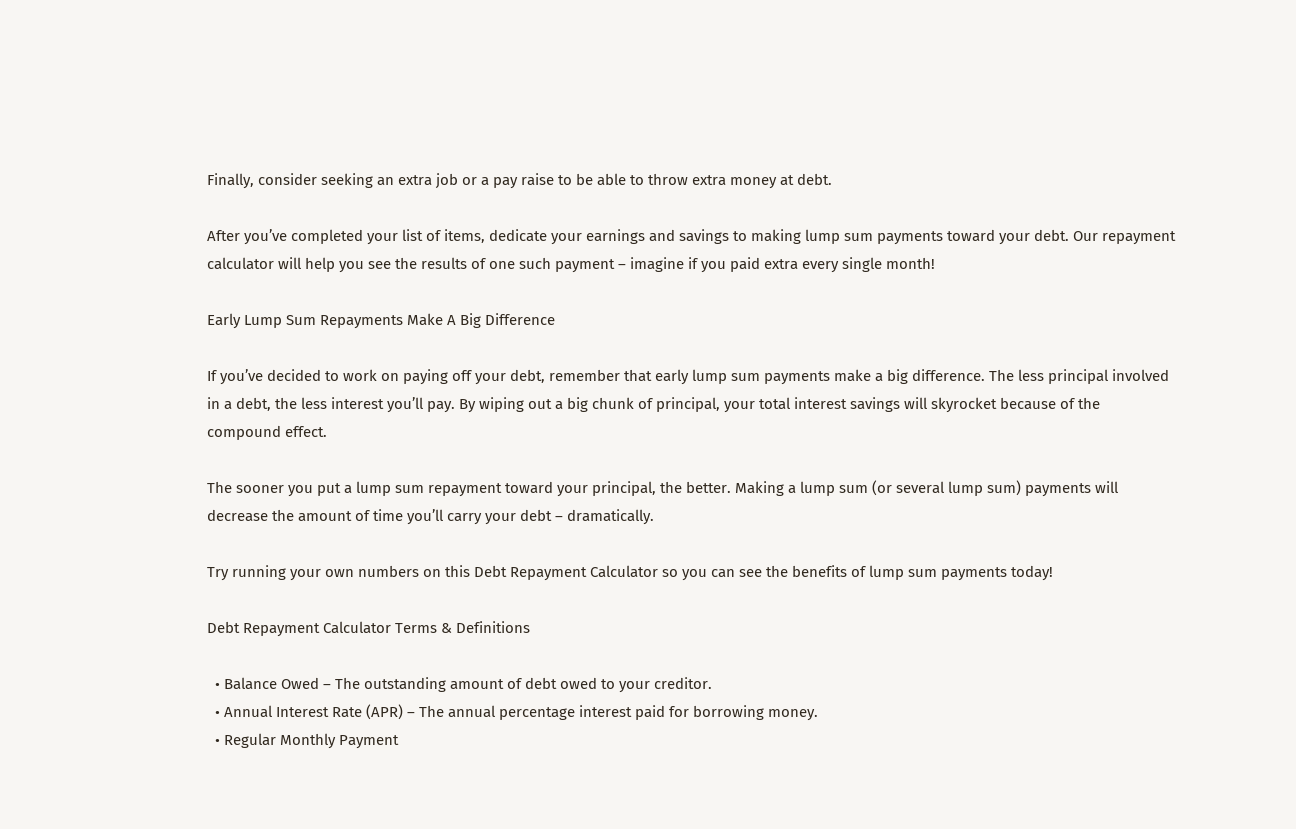Finally, consider seeking an extra job or a pay raise to be able to throw extra money at debt.

After you’ve completed your list of items, dedicate your earnings and savings to making lump sum payments toward your debt. Our repayment calculator will help you see the results of one such payment – imagine if you paid extra every single month!

Early Lump Sum Repayments Make A Big Difference

If you’ve decided to work on paying off your debt, remember that early lump sum payments make a big difference. The less principal involved in a debt, the less interest you’ll pay. By wiping out a big chunk of principal, your total interest savings will skyrocket because of the compound effect.

The sooner you put a lump sum repayment toward your principal, the better. Making a lump sum (or several lump sum) payments will decrease the amount of time you’ll carry your debt – dramatically.

Try running your own numbers on this Debt Repayment Calculator so you can see the benefits of lump sum payments today!

Debt Repayment Calculator Terms & Definitions

  • Balance Owed – The outstanding amount of debt owed to your creditor.
  • Annual Interest Rate (APR) – The annual percentage interest paid for borrowing money.
  • Regular Monthly Payment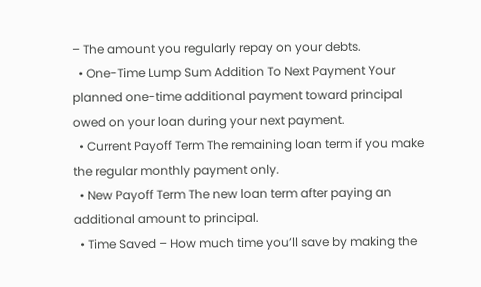– The amount you regularly repay on your debts.
  • One-Time Lump Sum Addition To Next Payment Your planned one-time additional payment toward principal owed on your loan during your next payment.
  • Current Payoff Term The remaining loan term if you make the regular monthly payment only.
  • New Payoff Term The new loan term after paying an additional amount to principal.
  • Time Saved – How much time you’ll save by making the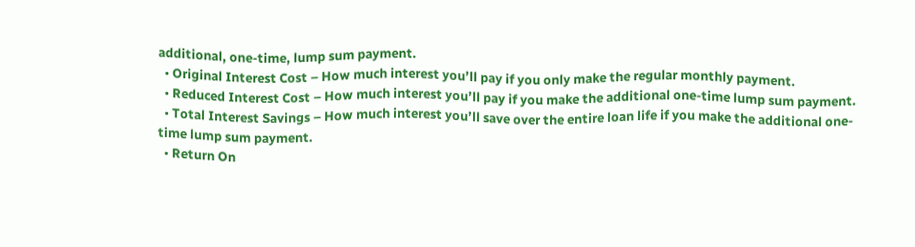additional, one-time, lump sum payment.
  • Original Interest Cost – How much interest you’ll pay if you only make the regular monthly payment.
  • Reduced Interest Cost – How much interest you’ll pay if you make the additional one-time lump sum payment.
  • Total Interest Savings – How much interest you’ll save over the entire loan life if you make the additional one-time lump sum payment.
  • Return On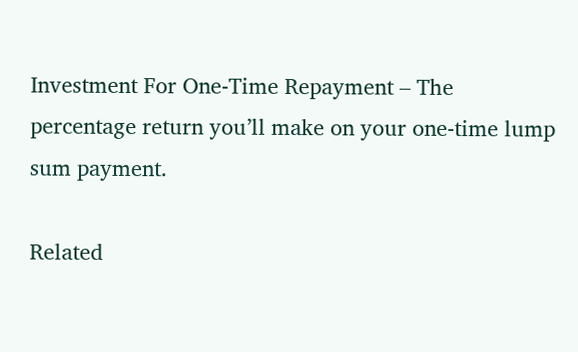Investment For One-Time Repayment – The percentage return you’ll make on your one-time lump sum payment.

Related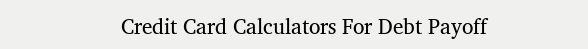Credit Card Calculators For Debt Payoff